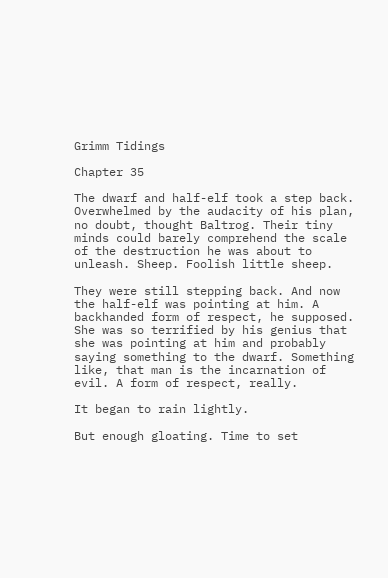Grimm Tidings

Chapter 35

The dwarf and half-elf took a step back. Overwhelmed by the audacity of his plan, no doubt, thought Baltrog. Their tiny minds could barely comprehend the scale of the destruction he was about to unleash. Sheep. Foolish little sheep.

They were still stepping back. And now the half-elf was pointing at him. A backhanded form of respect, he supposed. She was so terrified by his genius that she was pointing at him and probably saying something to the dwarf. Something like, that man is the incarnation of evil. A form of respect, really.

It began to rain lightly.

But enough gloating. Time to set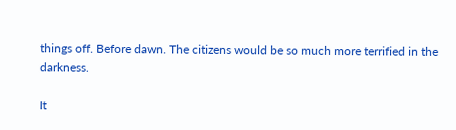things off. Before dawn. The citizens would be so much more terrified in the darkness.

It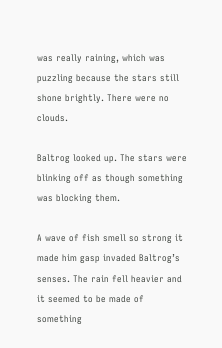was really raining, which was puzzling because the stars still shone brightly. There were no clouds.

Baltrog looked up. The stars were blinking off as though something was blocking them.

A wave of fish smell so strong it made him gasp invaded Baltrog’s senses. The rain fell heavier and it seemed to be made of something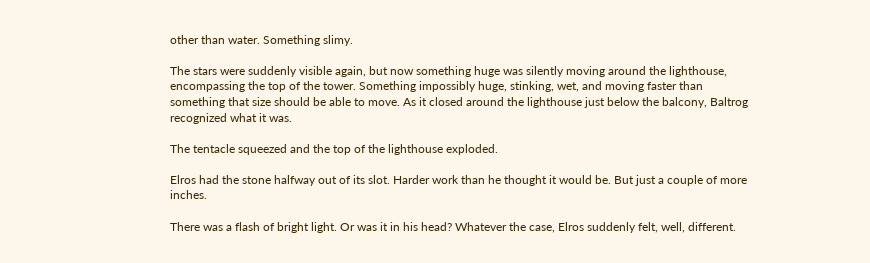other than water. Something slimy.

The stars were suddenly visible again, but now something huge was silently moving around the lighthouse, encompassing the top of the tower. Something impossibly huge, stinking, wet, and moving faster than something that size should be able to move. As it closed around the lighthouse just below the balcony, Baltrog recognized what it was.

The tentacle squeezed and the top of the lighthouse exploded.

Elros had the stone halfway out of its slot. Harder work than he thought it would be. But just a couple of more inches.

There was a flash of bright light. Or was it in his head? Whatever the case, Elros suddenly felt, well, different.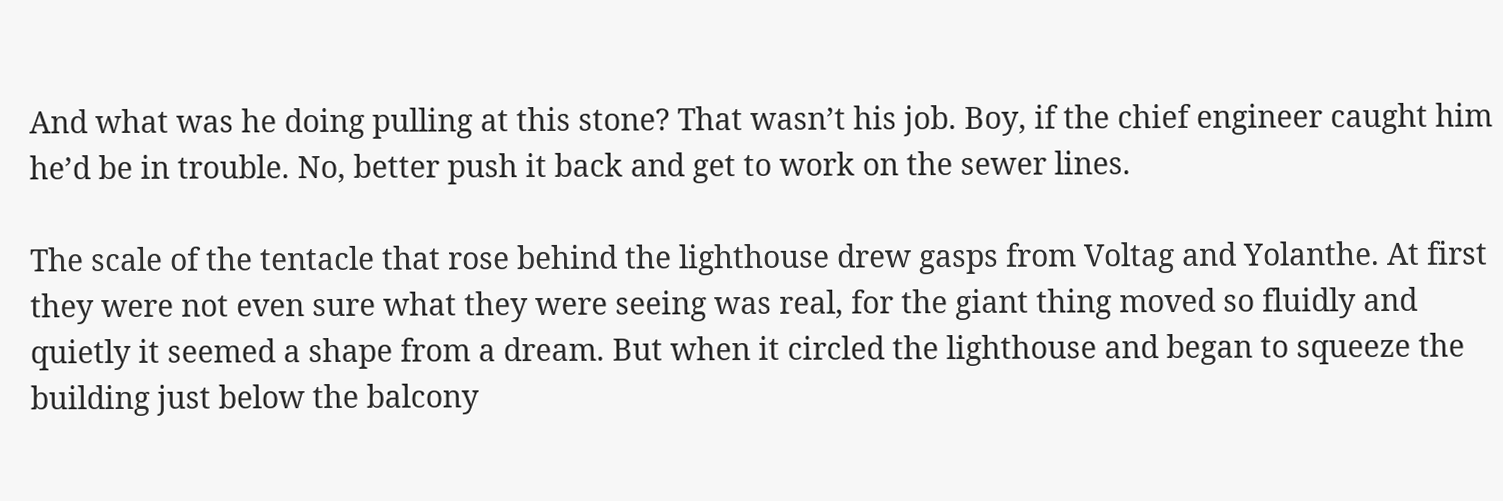And what was he doing pulling at this stone? That wasn’t his job. Boy, if the chief engineer caught him he’d be in trouble. No, better push it back and get to work on the sewer lines.

The scale of the tentacle that rose behind the lighthouse drew gasps from Voltag and Yolanthe. At first they were not even sure what they were seeing was real, for the giant thing moved so fluidly and quietly it seemed a shape from a dream. But when it circled the lighthouse and began to squeeze the building just below the balcony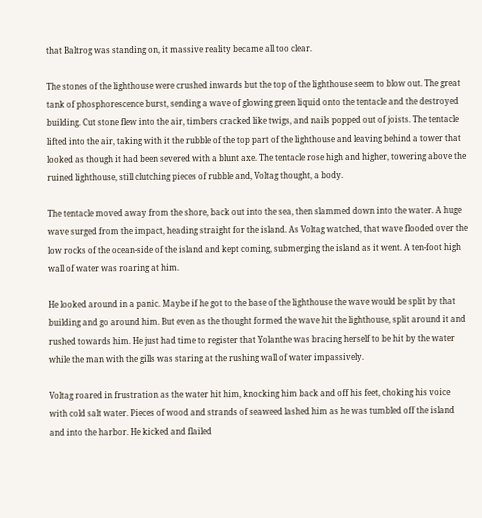that Baltrog was standing on, it massive reality became all too clear.

The stones of the lighthouse were crushed inwards but the top of the lighthouse seem to blow out. The great tank of phosphorescence burst, sending a wave of glowing green liquid onto the tentacle and the destroyed building. Cut stone flew into the air, timbers cracked like twigs, and nails popped out of joists. The tentacle lifted into the air, taking with it the rubble of the top part of the lighthouse and leaving behind a tower that looked as though it had been severed with a blunt axe. The tentacle rose high and higher, towering above the ruined lighthouse, still clutching pieces of rubble and, Voltag thought, a body.

The tentacle moved away from the shore, back out into the sea, then slammed down into the water. A huge wave surged from the impact, heading straight for the island. As Voltag watched, that wave flooded over the low rocks of the ocean-side of the island and kept coming, submerging the island as it went. A ten-foot high wall of water was roaring at him.

He looked around in a panic. Maybe if he got to the base of the lighthouse the wave would be split by that building and go around him. But even as the thought formed the wave hit the lighthouse, split around it and rushed towards him. He just had time to register that Yolanthe was bracing herself to be hit by the water while the man with the gills was staring at the rushing wall of water impassively.

Voltag roared in frustration as the water hit him, knocking him back and off his feet, choking his voice with cold salt water. Pieces of wood and strands of seaweed lashed him as he was tumbled off the island and into the harbor. He kicked and flailed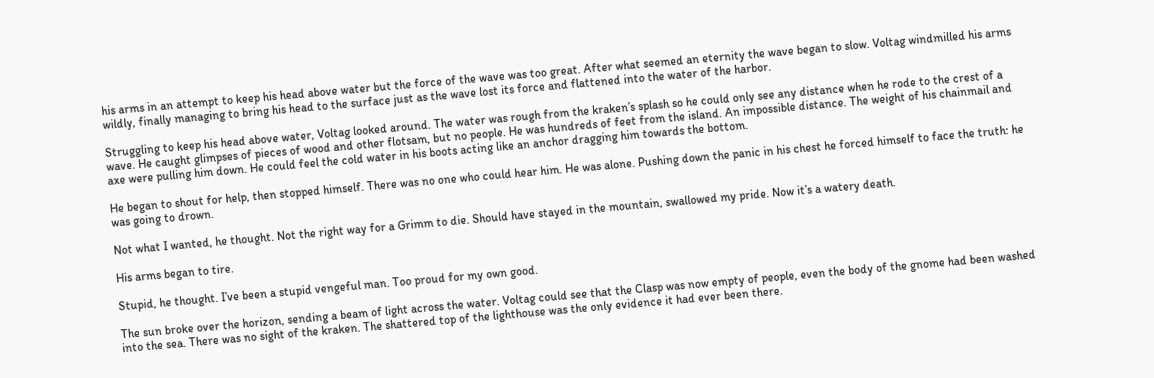his arms in an attempt to keep his head above water but the force of the wave was too great. After what seemed an eternity the wave began to slow. Voltag windmilled his arms wildly, finally managing to bring his head to the surface just as the wave lost its force and flattened into the water of the harbor.

Struggling to keep his head above water, Voltag looked around. The water was rough from the kraken’s splash so he could only see any distance when he rode to the crest of a wave. He caught glimpses of pieces of wood and other flotsam, but no people. He was hundreds of feet from the island. An impossible distance. The weight of his chainmail and axe were pulling him down. He could feel the cold water in his boots acting like an anchor dragging him towards the bottom.

He began to shout for help, then stopped himself. There was no one who could hear him. He was alone. Pushing down the panic in his chest he forced himself to face the truth: he was going to drown.

Not what I wanted, he thought. Not the right way for a Grimm to die. Should have stayed in the mountain, swallowed my pride. Now it’s a watery death.

His arms began to tire.

Stupid, he thought. I’ve been a stupid vengeful man. Too proud for my own good.

The sun broke over the horizon, sending a beam of light across the water. Voltag could see that the Clasp was now empty of people, even the body of the gnome had been washed into the sea. There was no sight of the kraken. The shattered top of the lighthouse was the only evidence it had ever been there.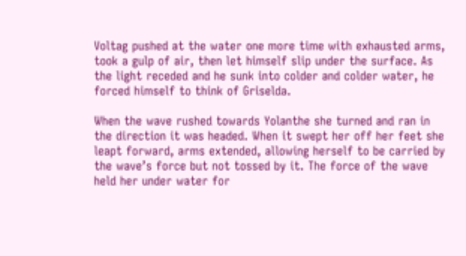Voltag pushed at the water one more time with exhausted arms, took a gulp of air, then let himself slip under the surface. As the light receded and he sunk into colder and colder water, he forced himself to think of Griselda.

When the wave rushed towards Yolanthe she turned and ran in the direction it was headed. When it swept her off her feet she leapt forward, arms extended, allowing herself to be carried by the wave’s force but not tossed by it. The force of the wave held her under water for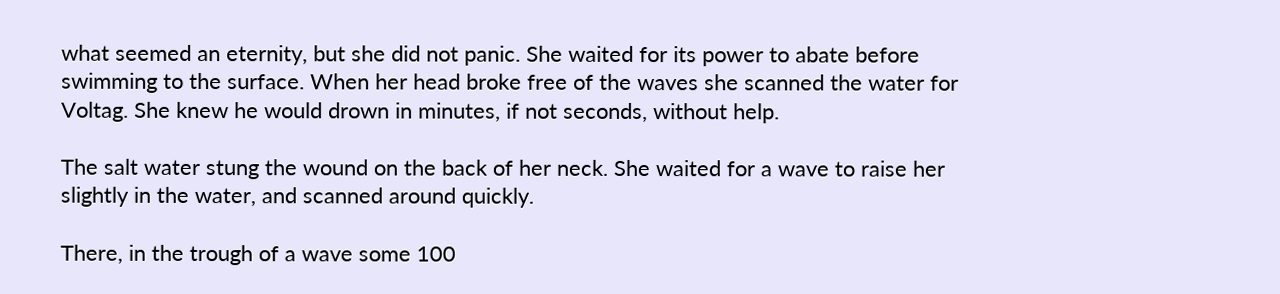what seemed an eternity, but she did not panic. She waited for its power to abate before swimming to the surface. When her head broke free of the waves she scanned the water for Voltag. She knew he would drown in minutes, if not seconds, without help.

The salt water stung the wound on the back of her neck. She waited for a wave to raise her slightly in the water, and scanned around quickly.

There, in the trough of a wave some 100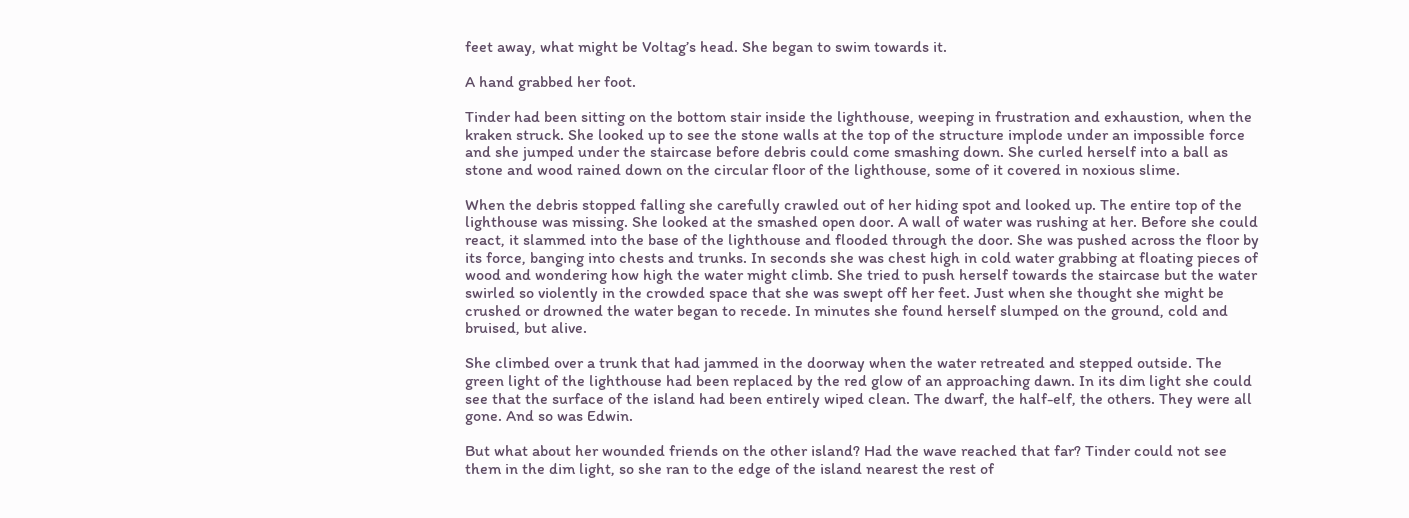feet away, what might be Voltag’s head. She began to swim towards it.

A hand grabbed her foot.

Tinder had been sitting on the bottom stair inside the lighthouse, weeping in frustration and exhaustion, when the kraken struck. She looked up to see the stone walls at the top of the structure implode under an impossible force and she jumped under the staircase before debris could come smashing down. She curled herself into a ball as stone and wood rained down on the circular floor of the lighthouse, some of it covered in noxious slime.

When the debris stopped falling she carefully crawled out of her hiding spot and looked up. The entire top of the lighthouse was missing. She looked at the smashed open door. A wall of water was rushing at her. Before she could react, it slammed into the base of the lighthouse and flooded through the door. She was pushed across the floor by its force, banging into chests and trunks. In seconds she was chest high in cold water grabbing at floating pieces of wood and wondering how high the water might climb. She tried to push herself towards the staircase but the water swirled so violently in the crowded space that she was swept off her feet. Just when she thought she might be crushed or drowned the water began to recede. In minutes she found herself slumped on the ground, cold and bruised, but alive.

She climbed over a trunk that had jammed in the doorway when the water retreated and stepped outside. The green light of the lighthouse had been replaced by the red glow of an approaching dawn. In its dim light she could see that the surface of the island had been entirely wiped clean. The dwarf, the half-elf, the others. They were all gone. And so was Edwin.

But what about her wounded friends on the other island? Had the wave reached that far? Tinder could not see them in the dim light, so she ran to the edge of the island nearest the rest of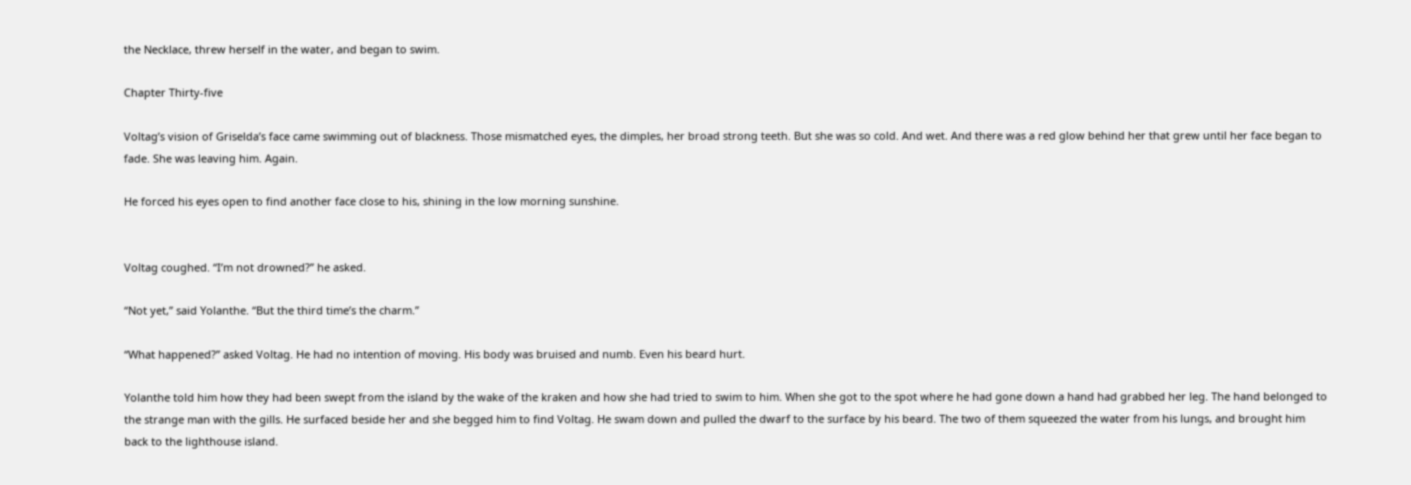the Necklace, threw herself in the water, and began to swim.

Chapter Thirty-five

Voltag’s vision of Griselda’s face came swimming out of blackness. Those mismatched eyes, the dimples, her broad strong teeth. But she was so cold. And wet. And there was a red glow behind her that grew until her face began to fade. She was leaving him. Again.

He forced his eyes open to find another face close to his, shining in the low morning sunshine.


Voltag coughed. “I’m not drowned?” he asked.

“Not yet,” said Yolanthe. “But the third time’s the charm.”

“What happened?” asked Voltag. He had no intention of moving. His body was bruised and numb. Even his beard hurt.

Yolanthe told him how they had been swept from the island by the wake of the kraken and how she had tried to swim to him. When she got to the spot where he had gone down a hand had grabbed her leg. The hand belonged to the strange man with the gills. He surfaced beside her and she begged him to find Voltag. He swam down and pulled the dwarf to the surface by his beard. The two of them squeezed the water from his lungs, and brought him back to the lighthouse island.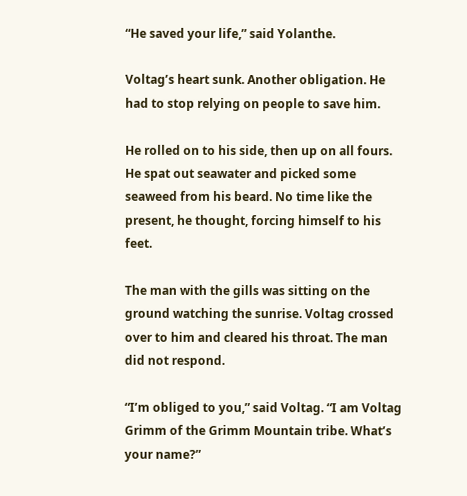“He saved your life,” said Yolanthe.

Voltag’s heart sunk. Another obligation. He had to stop relying on people to save him.

He rolled on to his side, then up on all fours. He spat out seawater and picked some seaweed from his beard. No time like the present, he thought, forcing himself to his feet.

The man with the gills was sitting on the ground watching the sunrise. Voltag crossed over to him and cleared his throat. The man did not respond.

“I’m obliged to you,” said Voltag. “I am Voltag Grimm of the Grimm Mountain tribe. What’s your name?”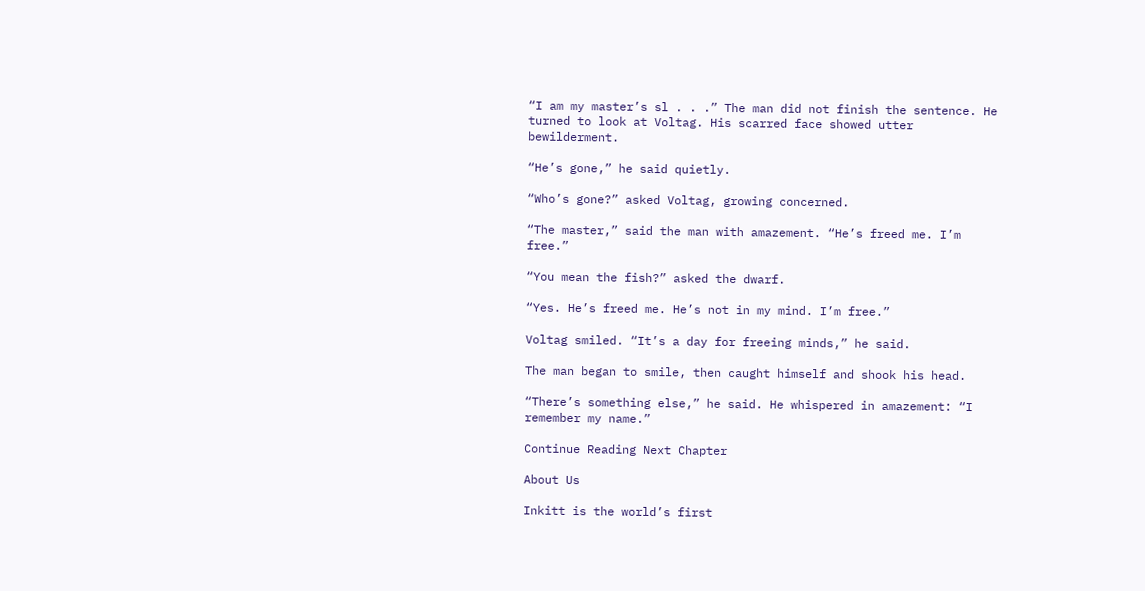“I am my master’s sl . . .” The man did not finish the sentence. He turned to look at Voltag. His scarred face showed utter bewilderment.

“He’s gone,” he said quietly.

“Who’s gone?” asked Voltag, growing concerned.

“The master,” said the man with amazement. “He’s freed me. I’m free.”

“You mean the fish?” asked the dwarf.

“Yes. He’s freed me. He’s not in my mind. I’m free.”

Voltag smiled. “It’s a day for freeing minds,” he said.

The man began to smile, then caught himself and shook his head.

“There’s something else,” he said. He whispered in amazement: “I remember my name.”

Continue Reading Next Chapter

About Us

Inkitt is the world’s first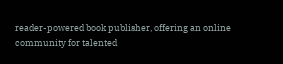reader-powered book publisher, offering an online community for talented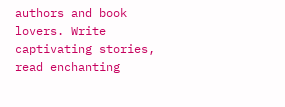authors and book lovers. Write captivating stories, read enchanting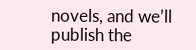novels, and we’ll publish the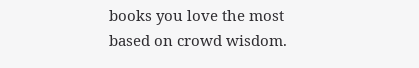books you love the most based on crowd wisdom.